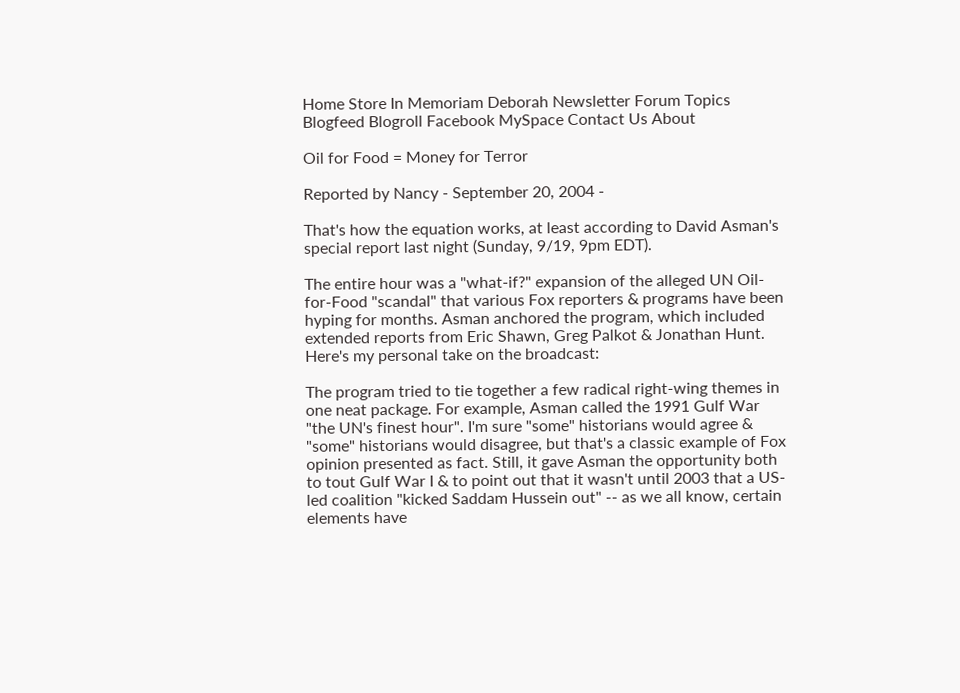Home Store In Memoriam Deborah Newsletter Forum Topics Blogfeed Blogroll Facebook MySpace Contact Us About

Oil for Food = Money for Terror

Reported by Nancy - September 20, 2004 -

That's how the equation works, at least according to David Asman's special report last night (Sunday, 9/19, 9pm EDT).

The entire hour was a "what-if?" expansion of the alleged UN Oil-for-Food "scandal" that various Fox reporters & programs have been hyping for months. Asman anchored the program, which included extended reports from Eric Shawn, Greg Palkot & Jonathan Hunt. Here's my personal take on the broadcast:

The program tried to tie together a few radical right-wing themes in one neat package. For example, Asman called the 1991 Gulf War "the UN's finest hour". I'm sure "some" historians would agree & "some" historians would disagree, but that's a classic example of Fox opinion presented as fact. Still, it gave Asman the opportunity both to tout Gulf War I & to point out that it wasn't until 2003 that a US-led coalition "kicked Saddam Hussein out" -- as we all know, certain elements have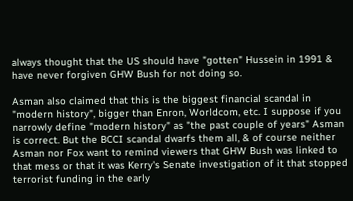always thought that the US should have "gotten" Hussein in 1991 & have never forgiven GHW Bush for not doing so.

Asman also claimed that this is the biggest financial scandal in "modern history", bigger than Enron, Worldcom, etc. I suppose if you narrowly define "modern history" as "the past couple of years" Asman is correct. But the BCCI scandal dwarfs them all, & of course neither Asman nor Fox want to remind viewers that GHW Bush was linked to that mess or that it was Kerry's Senate investigation of it that stopped terrorist funding in the early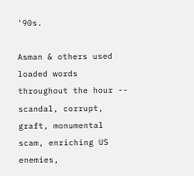'90s.

Asman & others used loaded words throughout the hour -- scandal, corrupt, graft, monumental scam, enriching US enemies,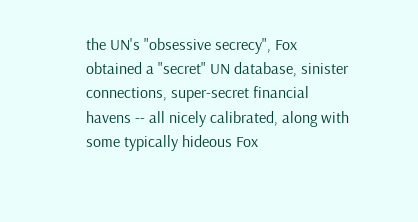the UN's "obsessive secrecy", Fox obtained a "secret" UN database, sinister connections, super-secret financial havens -- all nicely calibrated, along with some typically hideous Fox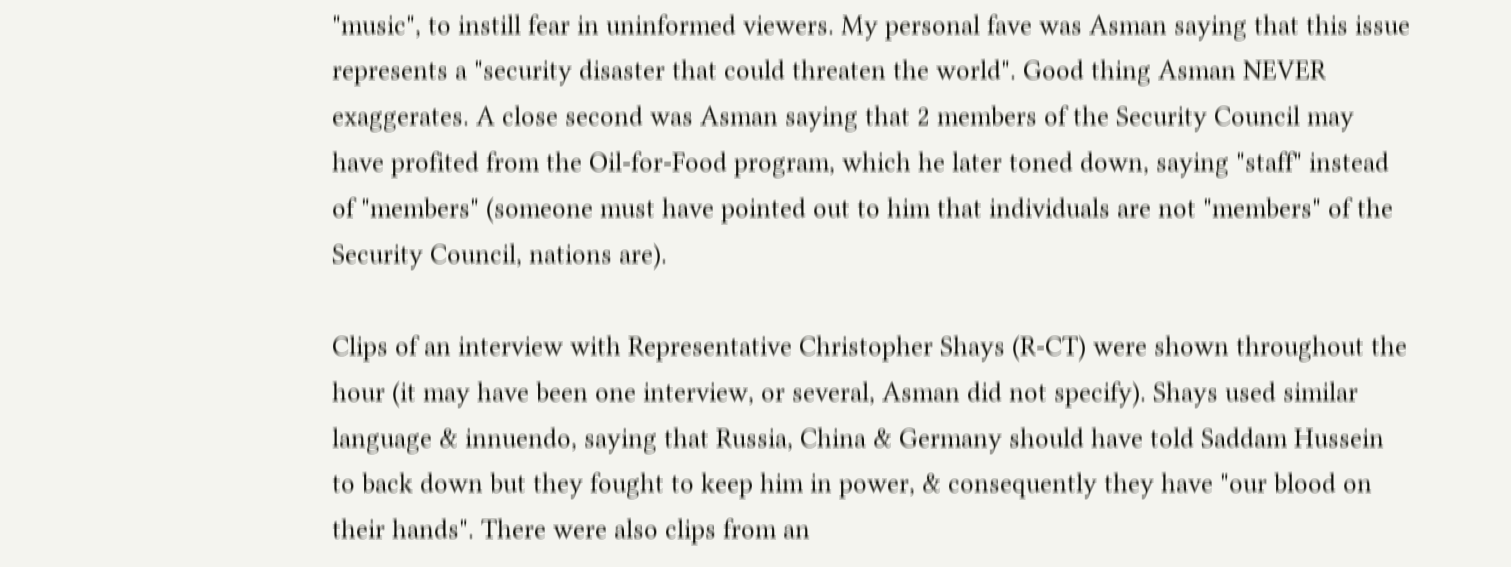"music", to instill fear in uninformed viewers. My personal fave was Asman saying that this issue represents a "security disaster that could threaten the world". Good thing Asman NEVER exaggerates. A close second was Asman saying that 2 members of the Security Council may have profited from the Oil-for-Food program, which he later toned down, saying "staff" instead of "members" (someone must have pointed out to him that individuals are not "members" of the Security Council, nations are).

Clips of an interview with Representative Christopher Shays (R-CT) were shown throughout the hour (it may have been one interview, or several, Asman did not specify). Shays used similar language & innuendo, saying that Russia, China & Germany should have told Saddam Hussein to back down but they fought to keep him in power, & consequently they have "our blood on their hands". There were also clips from an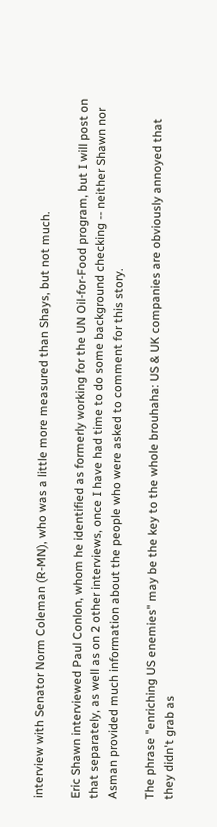interview with Senator Norm Coleman (R-MN), who was a little more measured than Shays, but not much.

Eric Shawn interviewed Paul Conlon, whom he identified as formerly working for the UN Oil-for-Food program, but I will post on that separately, as well as on 2 other interviews, once I have had time to do some background checking -- neither Shawn nor Asman provided much information about the people who were asked to comment for this story.

The phrase "enriching US enemies" may be the key to the whole brouhaha: US & UK companies are obviously annoyed that they didn't grab as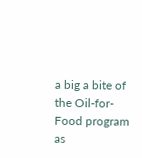a big a bite of the Oil-for-Food program as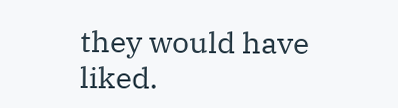they would have liked.